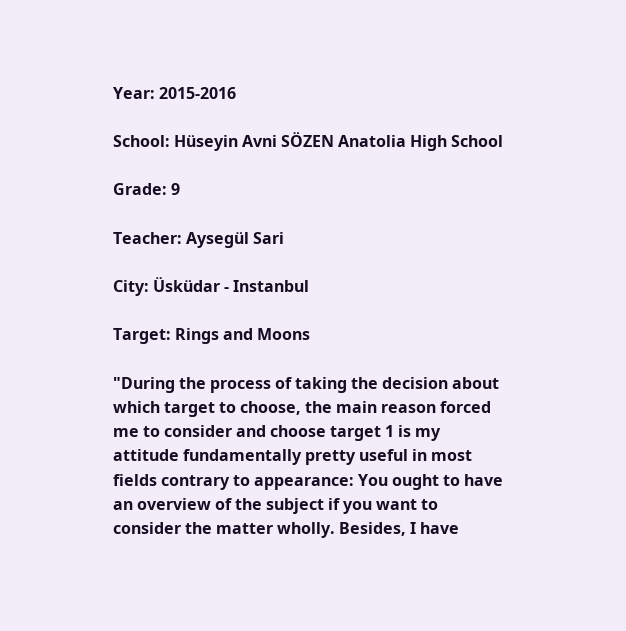Year: 2015-2016

School: Hüseyin Avni SÖZEN Anatolia High School

Grade: 9

Teacher: Aysegül Sari

City: Üsküdar - Instanbul

Target: Rings and Moons

"During the process of taking the decision about which target to choose, the main reason forced me to consider and choose target 1 is my attitude fundamentally pretty useful in most fields contrary to appearance: You ought to have an overview of the subject if you want to consider the matter wholly. Besides, I have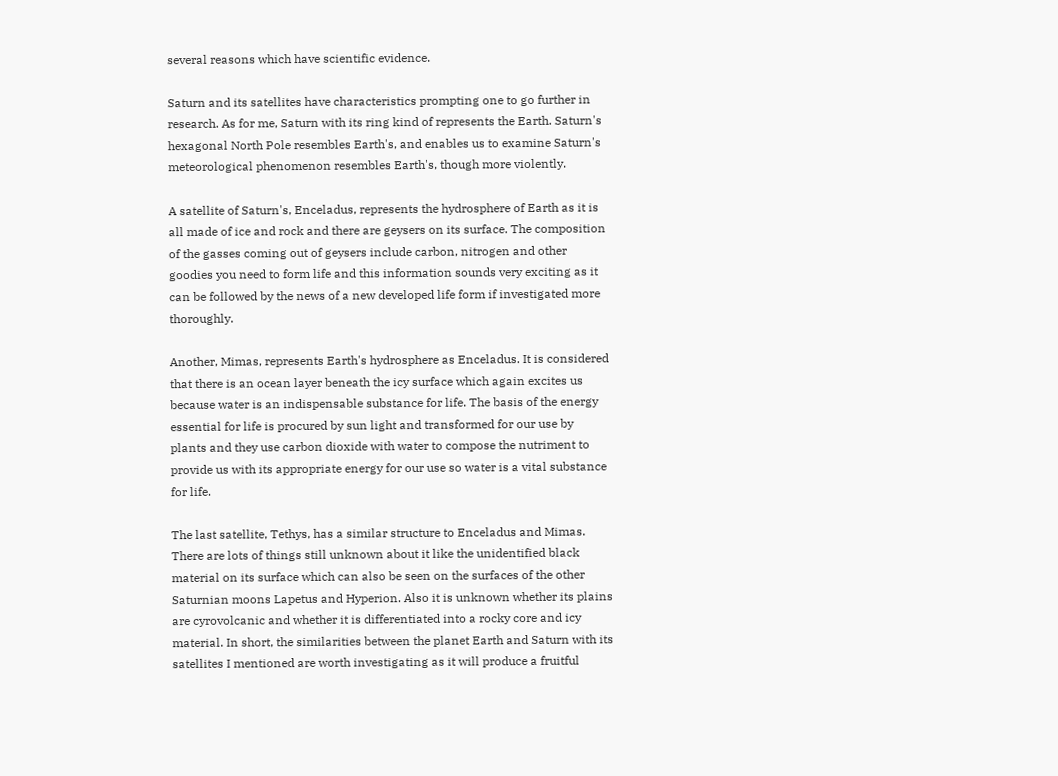several reasons which have scientific evidence.

Saturn and its satellites have characteristics prompting one to go further in research. As for me, Saturn with its ring kind of represents the Earth. Saturn's hexagonal North Pole resembles Earth's, and enables us to examine Saturn's meteorological phenomenon resembles Earth's, though more violently.

A satellite of Saturn's, Enceladus, represents the hydrosphere of Earth as it is all made of ice and rock and there are geysers on its surface. The composition of the gasses coming out of geysers include carbon, nitrogen and other goodies you need to form life and this information sounds very exciting as it can be followed by the news of a new developed life form if investigated more thoroughly.

Another, Mimas, represents Earth's hydrosphere as Enceladus. It is considered that there is an ocean layer beneath the icy surface which again excites us because water is an indispensable substance for life. The basis of the energy essential for life is procured by sun light and transformed for our use by plants and they use carbon dioxide with water to compose the nutriment to provide us with its appropriate energy for our use so water is a vital substance for life.

The last satellite, Tethys, has a similar structure to Enceladus and Mimas. There are lots of things still unknown about it like the unidentified black material on its surface which can also be seen on the surfaces of the other Saturnian moons Lapetus and Hyperion. Also it is unknown whether its plains are cyrovolcanic and whether it is differentiated into a rocky core and icy material. In short, the similarities between the planet Earth and Saturn with its satellites I mentioned are worth investigating as it will produce a fruitful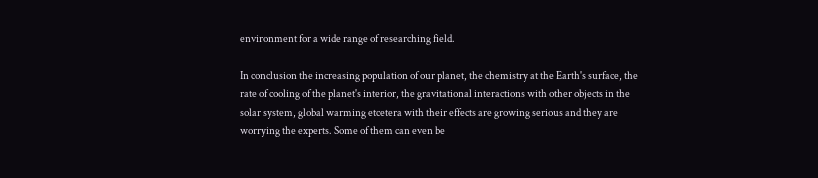environment for a wide range of researching field.

In conclusion the increasing population of our planet, the chemistry at the Earth's surface, the rate of cooling of the planet's interior, the gravitational interactions with other objects in the solar system, global warming etcetera with their effects are growing serious and they are worrying the experts. Some of them can even be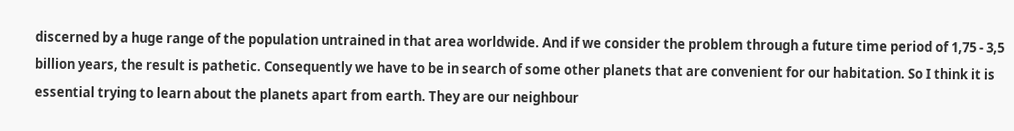discerned by a huge range of the population untrained in that area worldwide. And if we consider the problem through a future time period of 1,75 - 3,5 billion years, the result is pathetic. Consequently we have to be in search of some other planets that are convenient for our habitation. So I think it is essential trying to learn about the planets apart from earth. They are our neighbour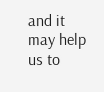and it may help us to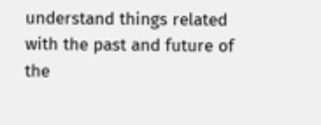understand things related with the past and future of the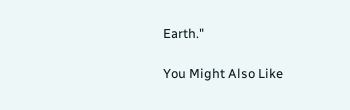Earth."

You Might Also Like